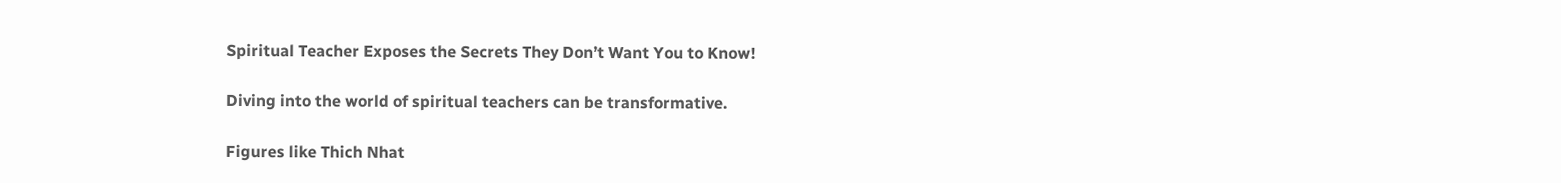Spiritual Teacher Exposes the Secrets They Don’t Want You to Know!

Diving into the world of spiritual teachers can be transformative.

Figures like Thich Nhat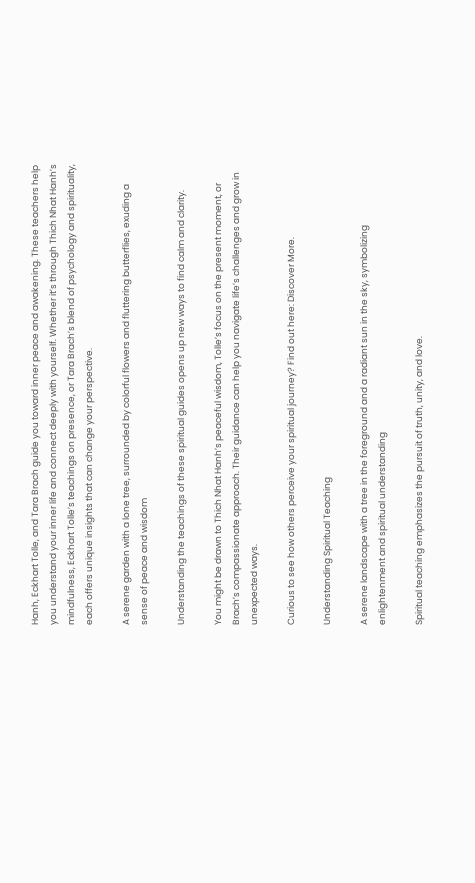Hanh, Eckhart Tolle, and Tara Brach guide you toward inner peace and awakening. These teachers help you understand your inner life and connect deeply with yourself. Whether it’s through Thich Nhat Hanh’s mindfulness, Eckhart Tolle’s teachings on presence, or Tara Brach’s blend of psychology and spirituality, each offers unique insights that can change your perspective.

A serene garden with a lone tree, surrounded by colorful flowers and fluttering butterflies, exuding a sense of peace and wisdom

Understanding the teachings of these spiritual guides opens up new ways to find calm and clarity.

You might be drawn to Thich Nhat Hanh’s peaceful wisdom, Tolle’s focus on the present moment, or Brach’s compassionate approach. Their guidance can help you navigate life’s challenges and grow in unexpected ways.

Curious to see how others perceive your spiritual journey? Find out here: Discover More.

Understanding Spiritual Teaching

A serene landscape with a tree in the foreground and a radiant sun in the sky, symbolizing enlightenment and spiritual understanding

Spiritual teaching emphasizes the pursuit of truth, unity, and love.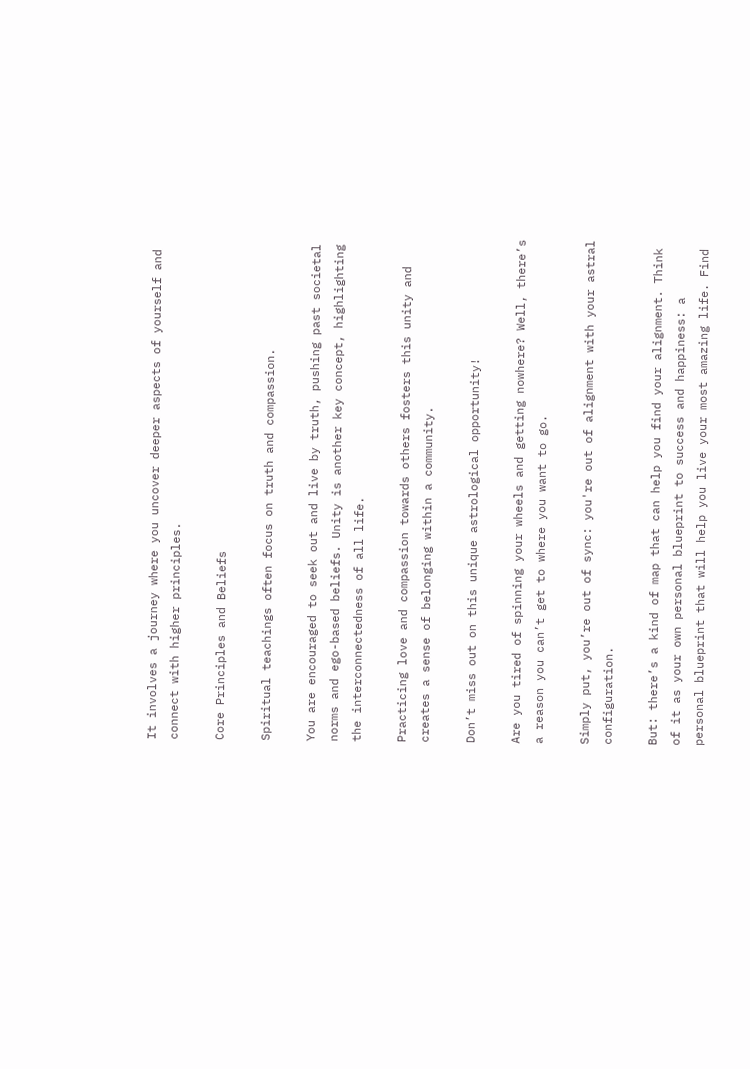It involves a journey where you uncover deeper aspects of yourself and connect with higher principles.

Core Principles and Beliefs

Spiritual teachings often focus on truth and compassion.

You are encouraged to seek out and live by truth, pushing past societal norms and ego-based beliefs. Unity is another key concept, highlighting the interconnectedness of all life.

Practicing love and compassion towards others fosters this unity and creates a sense of belonging within a community.

Don’t miss out on this unique astrological opportunity!

Are you tired of spinning your wheels and getting nowhere? Well, there’s a reason you can’t get to where you want to go.

Simply put, you’re out of sync: you're out of alignment with your astral configuration.

But: there’s a kind of map that can help you find your alignment. Think of it as your own personal blueprint to success and happiness: a personal blueprint that will help you live your most amazing life. Find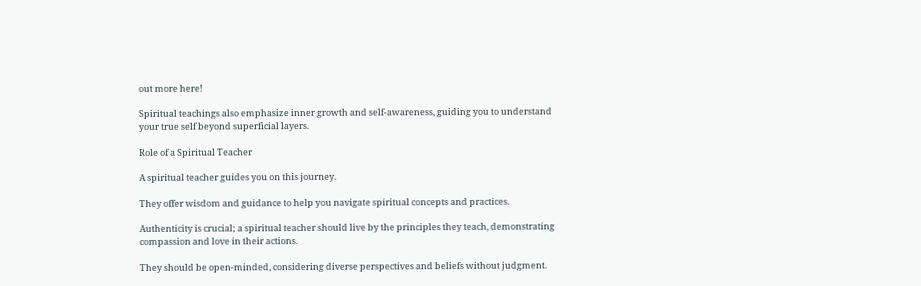out more here!

Spiritual teachings also emphasize inner growth and self-awareness, guiding you to understand your true self beyond superficial layers.

Role of a Spiritual Teacher

A spiritual teacher guides you on this journey.

They offer wisdom and guidance to help you navigate spiritual concepts and practices.

Authenticity is crucial; a spiritual teacher should live by the principles they teach, demonstrating compassion and love in their actions.

They should be open-minded, considering diverse perspectives and beliefs without judgment.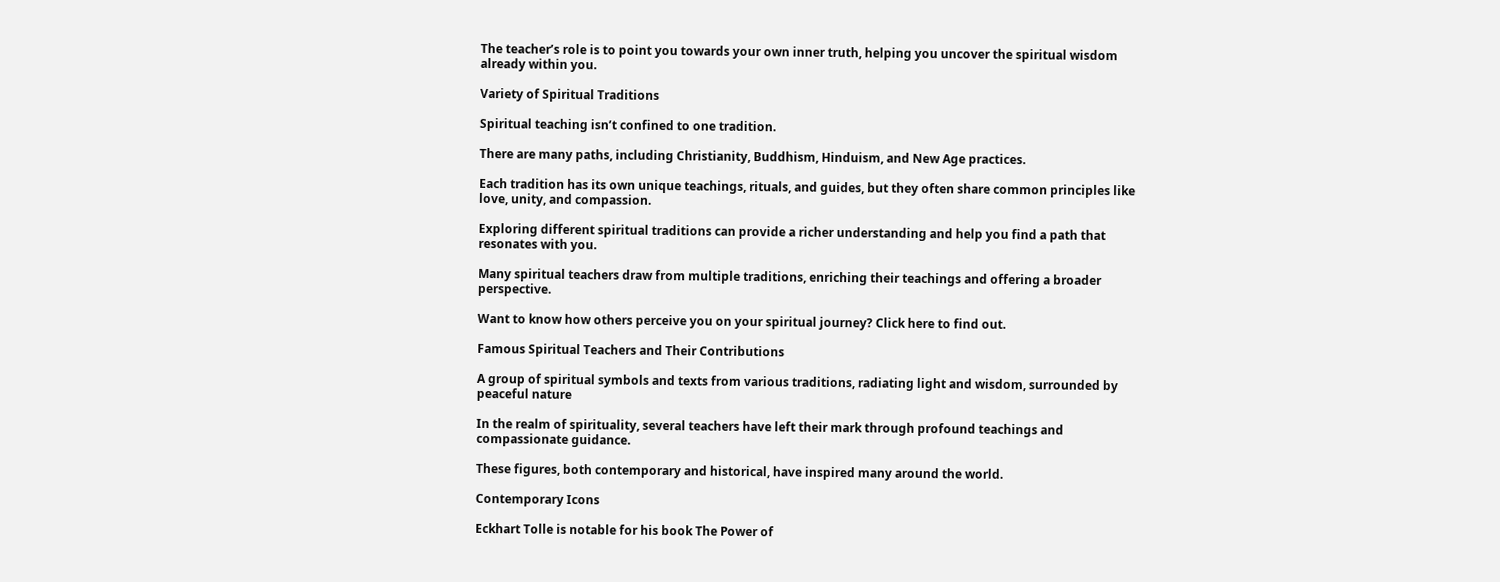The teacher’s role is to point you towards your own inner truth, helping you uncover the spiritual wisdom already within you.

Variety of Spiritual Traditions

Spiritual teaching isn’t confined to one tradition.

There are many paths, including Christianity, Buddhism, Hinduism, and New Age practices.

Each tradition has its own unique teachings, rituals, and guides, but they often share common principles like love, unity, and compassion.

Exploring different spiritual traditions can provide a richer understanding and help you find a path that resonates with you.

Many spiritual teachers draw from multiple traditions, enriching their teachings and offering a broader perspective.

Want to know how others perceive you on your spiritual journey? Click here to find out.

Famous Spiritual Teachers and Their Contributions

A group of spiritual symbols and texts from various traditions, radiating light and wisdom, surrounded by peaceful nature

In the realm of spirituality, several teachers have left their mark through profound teachings and compassionate guidance.

These figures, both contemporary and historical, have inspired many around the world.

Contemporary Icons

Eckhart Tolle is notable for his book The Power of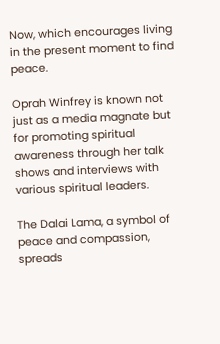Now, which encourages living in the present moment to find peace.

Oprah Winfrey is known not just as a media magnate but for promoting spiritual awareness through her talk shows and interviews with various spiritual leaders.

The Dalai Lama, a symbol of peace and compassion, spreads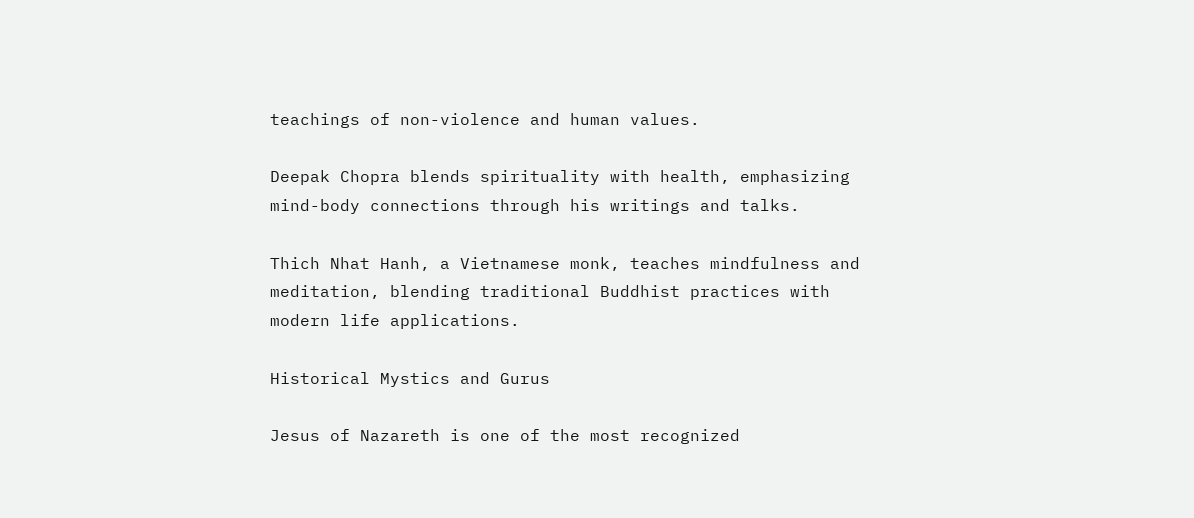teachings of non-violence and human values.

Deepak Chopra blends spirituality with health, emphasizing mind-body connections through his writings and talks.

Thich Nhat Hanh, a Vietnamese monk, teaches mindfulness and meditation, blending traditional Buddhist practices with modern life applications.

Historical Mystics and Gurus

Jesus of Nazareth is one of the most recognized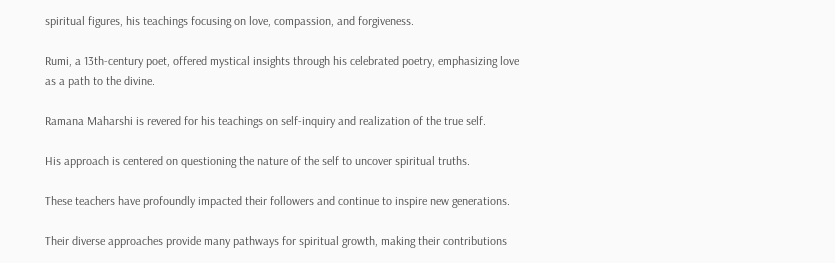spiritual figures, his teachings focusing on love, compassion, and forgiveness.

Rumi, a 13th-century poet, offered mystical insights through his celebrated poetry, emphasizing love as a path to the divine.

Ramana Maharshi is revered for his teachings on self-inquiry and realization of the true self.

His approach is centered on questioning the nature of the self to uncover spiritual truths.

These teachers have profoundly impacted their followers and continue to inspire new generations.

Their diverse approaches provide many pathways for spiritual growth, making their contributions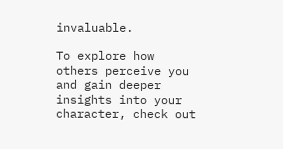invaluable.

To explore how others perceive you and gain deeper insights into your character, check out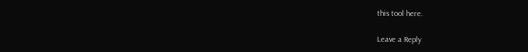this tool here.

Leave a Reply